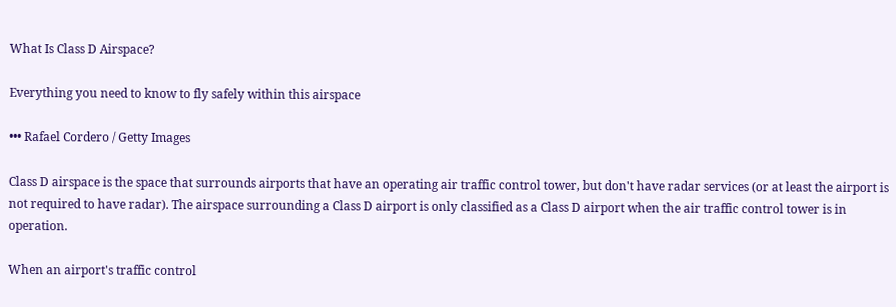What Is Class D Airspace?

Everything you need to know to fly safely within this airspace

••• Rafael Cordero / Getty Images

Class D airspace is the space that surrounds airports that have an operating air traffic control tower, but don't have radar services (or at least the airport is not required to have radar). The airspace surrounding a Class D airport is only classified as a Class D airport when the air traffic control tower is in operation.

When an airport's traffic control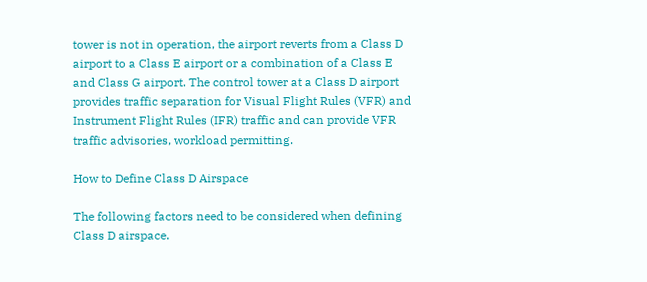tower is not in operation, the airport reverts from a Class D airport to a Class E airport or a combination of a Class E and Class G airport. The control tower at a Class D airport provides traffic separation for Visual Flight Rules (VFR) and Instrument Flight Rules (IFR) traffic and can provide VFR traffic advisories, workload permitting.

How to Define Class D Airspace

The following factors need to be considered when defining Class D airspace.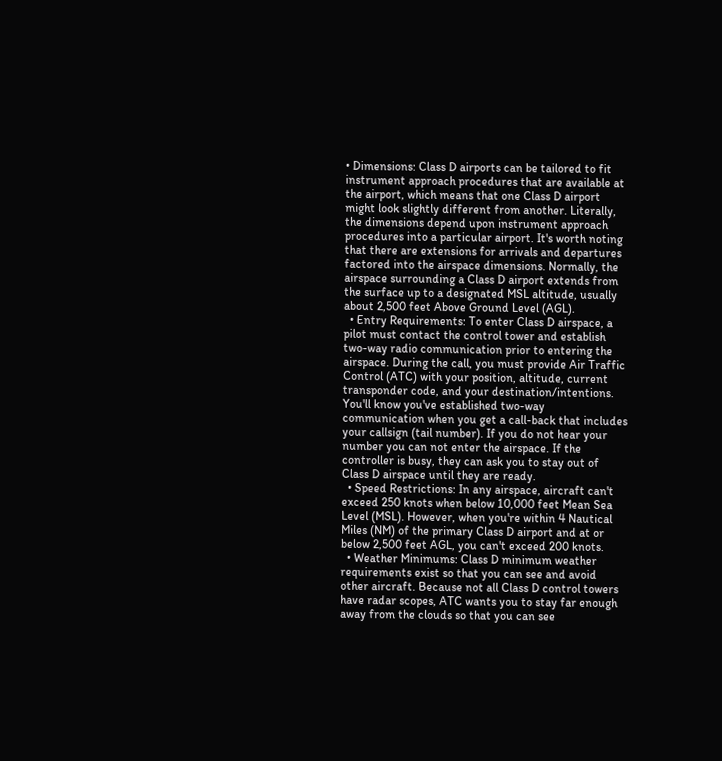• Dimensions: Class D airports can be tailored to fit instrument approach procedures that are available at the airport, which means that one Class D airport might look slightly different from another. Literally, the dimensions depend upon instrument approach procedures into a particular airport. It's worth noting that there are extensions for arrivals and departures factored into the airspace dimensions. Normally, the airspace surrounding a Class D airport extends from the surface up to a designated MSL altitude, usually about 2,500 feet Above Ground Level (AGL).
  • Entry Requirements: To enter Class D airspace, a pilot must contact the control tower and establish two-way radio communication prior to entering the airspace. During the call, you must provide Air Traffic Control (ATC) with your position, altitude, current transponder code, and your destination/intentions. You'll know you've established two-way communication when you get a call-back that includes your callsign (tail number). If you do not hear your number you can not enter the airspace. If the controller is busy, they can ask you to stay out of Class D airspace until they are ready.
  • Speed Restrictions: In any airspace, aircraft can't exceed 250 knots when below 10,000 feet Mean Sea Level (MSL). However, when you're within 4 Nautical Miles (NM) of the primary Class D airport and at or below 2,500 feet AGL, you can't exceed 200 knots.
  • Weather Minimums: Class D minimum weather requirements exist so that you can see and avoid other aircraft. Because not all Class D control towers have radar scopes, ATC wants you to stay far enough away from the clouds so that you can see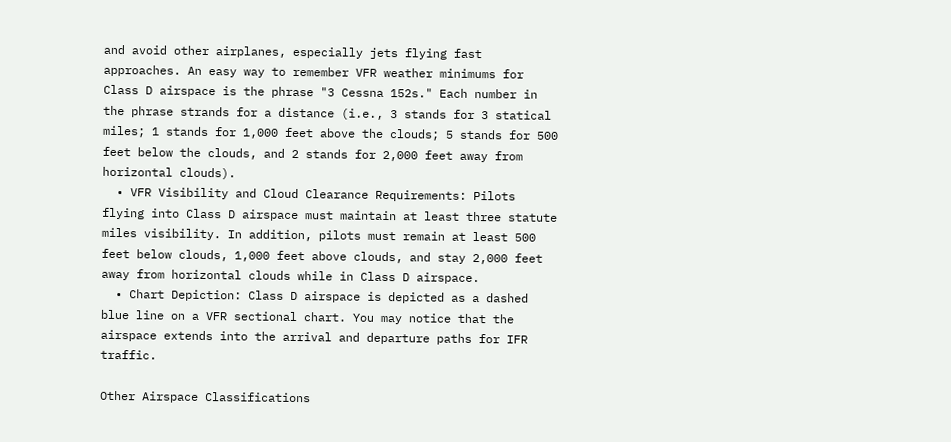and avoid other airplanes, especially jets flying fast approaches. An easy way to remember VFR weather minimums for Class D airspace is the phrase "3 Cessna 152s." Each number in the phrase strands for a distance (i.e., 3 stands for 3 statical miles; 1 stands for 1,000 feet above the clouds; 5 stands for 500 feet below the clouds, and 2 stands for 2,000 feet away from horizontal clouds).
  • VFR Visibility and Cloud Clearance Requirements: Pilots flying into Class D airspace must maintain at least three statute miles visibility. In addition, pilots must remain at least 500 feet below clouds, 1,000 feet above clouds, and stay 2,000 feet away from horizontal clouds while in Class D airspace.
  • Chart Depiction: Class D airspace is depicted as a dashed blue line on a VFR sectional chart. You may notice that the airspace extends into the arrival and departure paths for IFR traffic.

Other Airspace Classifications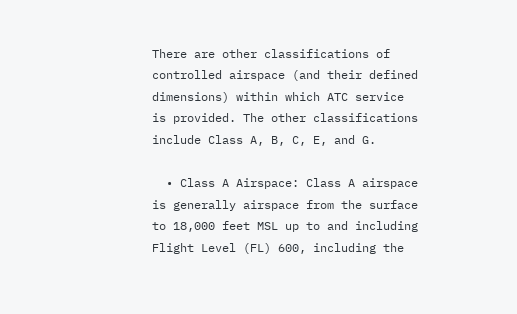There are other classifications of controlled airspace (and their defined dimensions) within which ATC service is provided. The other classifications include Class A, B, C, E, and G.

  • Class A Airspace: Class A airspace is generally airspace from the surface to 18,000 feet MSL up to and including Flight Level (FL) 600, including the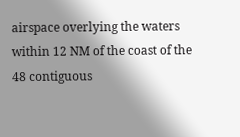airspace overlying the waters within 12 NM of the coast of the 48 contiguous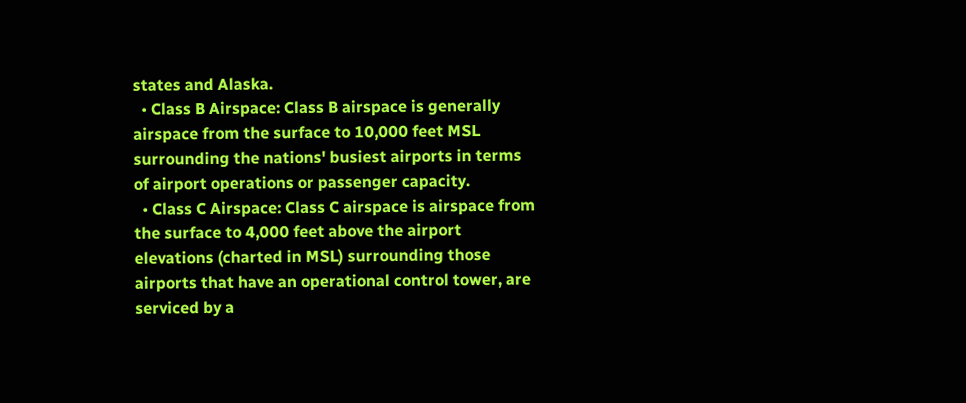states and Alaska.
  • Class B Airspace: Class B airspace is generally airspace from the surface to 10,000 feet MSL surrounding the nations' busiest airports in terms of airport operations or passenger capacity.
  • Class C Airspace: Class C airspace is airspace from the surface to 4,000 feet above the airport elevations (charted in MSL) surrounding those airports that have an operational control tower, are serviced by a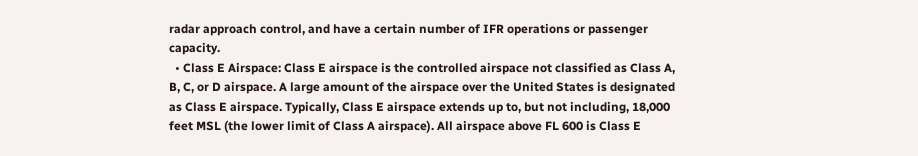radar approach control, and have a certain number of IFR operations or passenger capacity.
  • Class E Airspace: Class E airspace is the controlled airspace not classified as Class A, B, C, or D airspace. A large amount of the airspace over the United States is designated as Class E airspace. Typically, Class E airspace extends up to, but not including, 18,000 feet MSL (the lower limit of Class A airspace). All airspace above FL 600 is Class E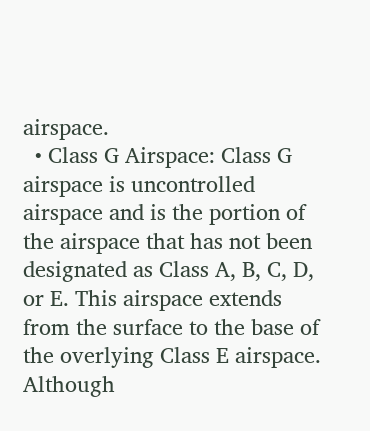airspace.
  • Class G Airspace: Class G airspace is uncontrolled airspace and is the portion of the airspace that has not been designated as Class A, B, C, D, or E. This airspace extends from the surface to the base of the overlying Class E airspace. Although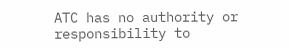ATC has no authority or responsibility to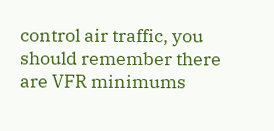control air traffic, you should remember there are VFR minimums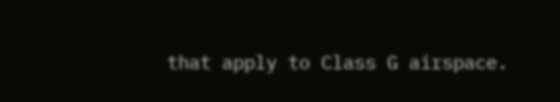that apply to Class G airspace.